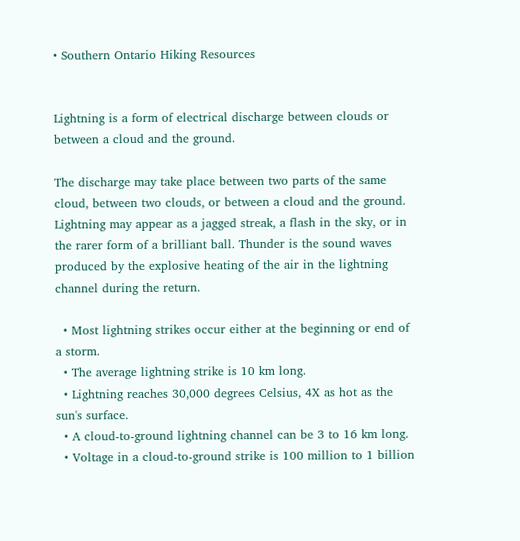• Southern Ontario Hiking Resources


Lightning is a form of electrical discharge between clouds or between a cloud and the ground.

The discharge may take place between two parts of the same cloud, between two clouds, or between a cloud and the ground. Lightning may appear as a jagged streak, a flash in the sky, or in the rarer form of a brilliant ball. Thunder is the sound waves produced by the explosive heating of the air in the lightning channel during the return.

  • Most lightning strikes occur either at the beginning or end of a storm.
  • The average lightning strike is 10 km long.
  • Lightning reaches 30,000 degrees Celsius, 4X as hot as the sun's surface.
  • A cloud-to-ground lightning channel can be 3 to 16 km long.
  • Voltage in a cloud-to-ground strike is 100 million to 1 billion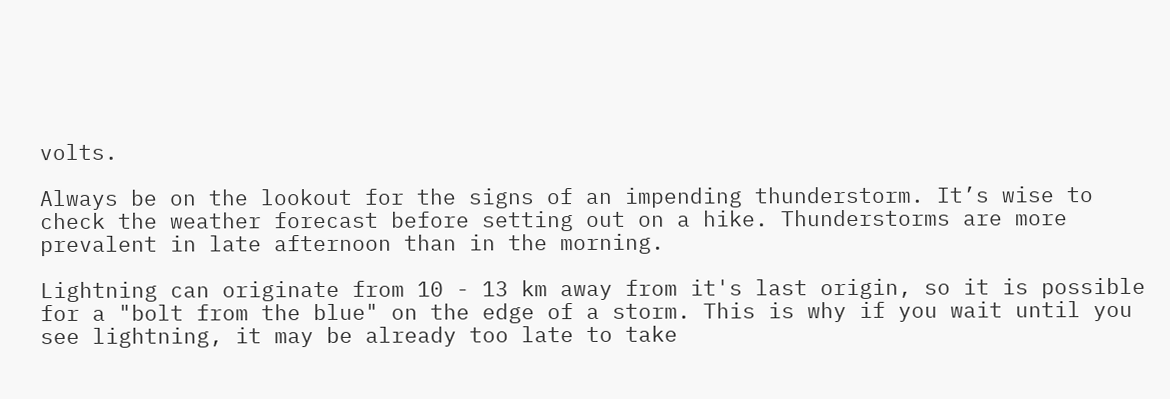volts.

Always be on the lookout for the signs of an impending thunderstorm. It’s wise to check the weather forecast before setting out on a hike. Thunderstorms are more prevalent in late afternoon than in the morning.

Lightning can originate from 10 - 13 km away from it's last origin, so it is possible for a "bolt from the blue" on the edge of a storm. This is why if you wait until you see lightning, it may be already too late to take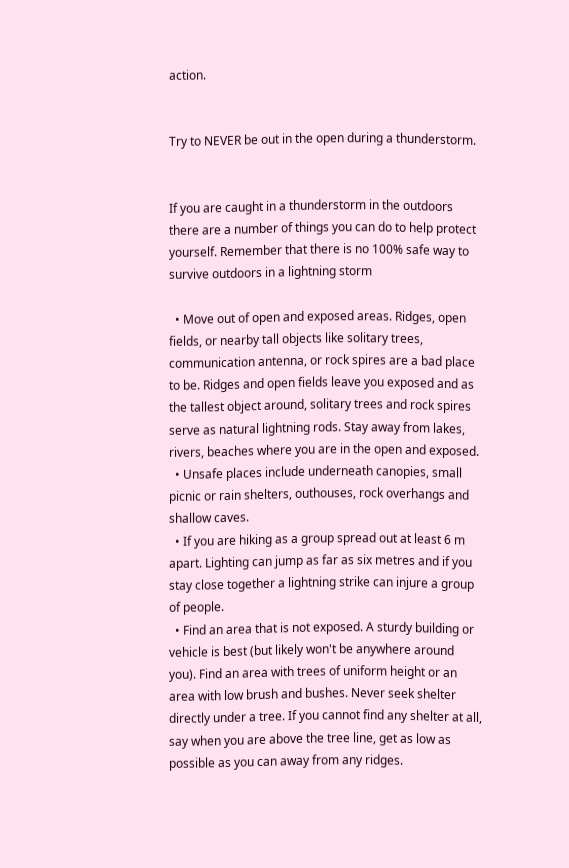action.


Try to NEVER be out in the open during a thunderstorm.


If you are caught in a thunderstorm in the outdoors there are a number of things you can do to help protect yourself. Remember that there is no 100% safe way to survive outdoors in a lightning storm

  • Move out of open and exposed areas. Ridges, open fields, or nearby tall objects like solitary trees, communication antenna, or rock spires are a bad place to be. Ridges and open fields leave you exposed and as the tallest object around, solitary trees and rock spires serve as natural lightning rods. Stay away from lakes, rivers, beaches where you are in the open and exposed.
  • Unsafe places include underneath canopies, small picnic or rain shelters, outhouses, rock overhangs and shallow caves.
  • If you are hiking as a group spread out at least 6 m apart. Lighting can jump as far as six metres and if you stay close together a lightning strike can injure a group of people.
  • Find an area that is not exposed. A sturdy building or vehicle is best (but likely won't be anywhere around you). Find an area with trees of uniform height or an area with low brush and bushes. Never seek shelter directly under a tree. If you cannot find any shelter at all, say when you are above the tree line, get as low as possible as you can away from any ridges.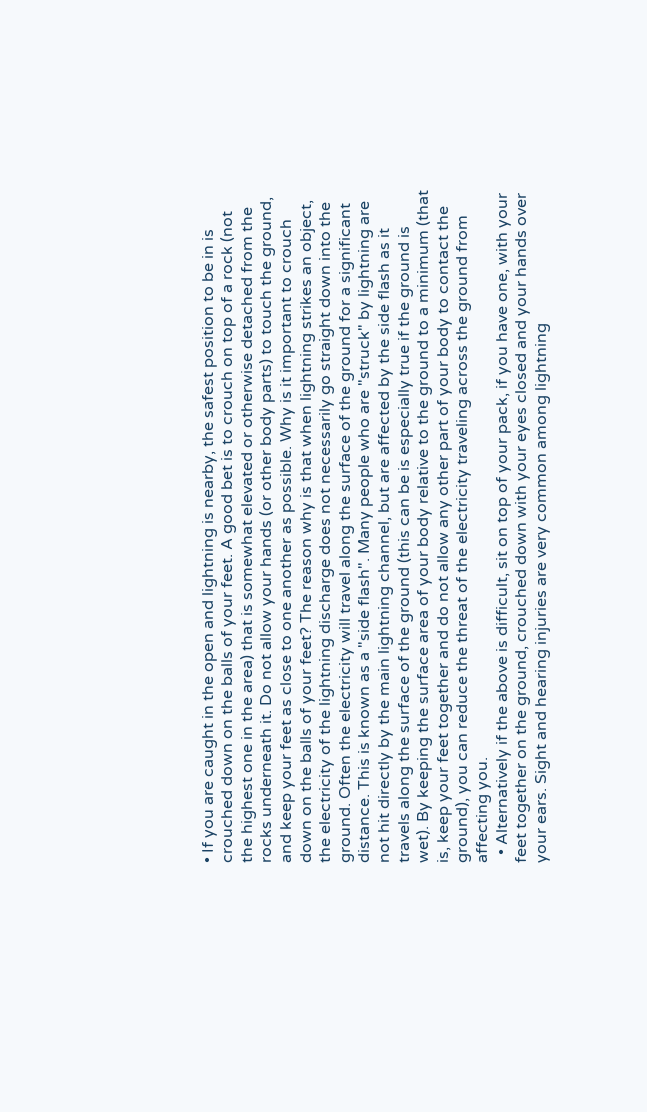• If you are caught in the open and lightning is nearby, the safest position to be in is crouched down on the balls of your feet. A good bet is to crouch on top of a rock (not the highest one in the area) that is somewhat elevated or otherwise detached from the rocks underneath it. Do not allow your hands (or other body parts) to touch the ground, and keep your feet as close to one another as possible. Why is it important to crouch down on the balls of your feet? The reason why is that when lightning strikes an object, the electricity of the lightning discharge does not necessarily go straight down into the ground. Often the electricity will travel along the surface of the ground for a significant distance. This is known as a "side flash". Many people who are "struck" by lightning are not hit directly by the main lightning channel, but are affected by the side flash as it travels along the surface of the ground (this can be is especially true if the ground is wet). By keeping the surface area of your body relative to the ground to a minimum (that is, keep your feet together and do not allow any other part of your body to contact the ground), you can reduce the threat of the electricity traveling across the ground from affecting you.
  • Alternatively if the above is difficult, sit on top of your pack, if you have one, with your feet together on the ground, crouched down with your eyes closed and your hands over your ears. Sight and hearing injuries are very common among lightning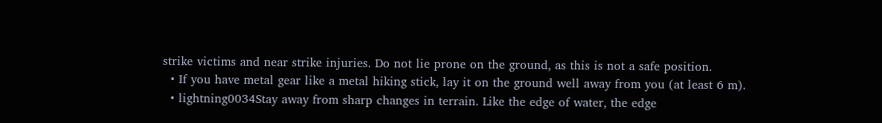strike victims and near strike injuries. Do not lie prone on the ground, as this is not a safe position.
  • If you have metal gear like a metal hiking stick, lay it on the ground well away from you (at least 6 m).
  • lightning0034Stay away from sharp changes in terrain. Like the edge of water, the edge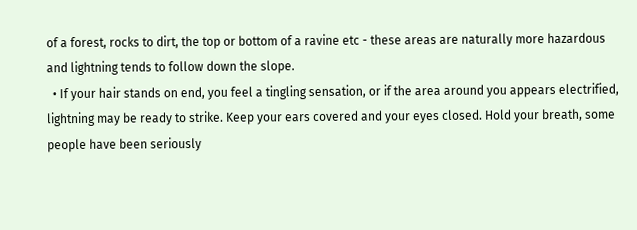of a forest, rocks to dirt, the top or bottom of a ravine etc - these areas are naturally more hazardous and lightning tends to follow down the slope.
  • If your hair stands on end, you feel a tingling sensation, or if the area around you appears electrified, lightning may be ready to strike. Keep your ears covered and your eyes closed. Hold your breath, some people have been seriously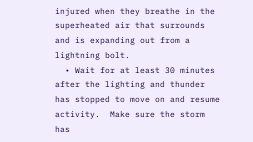injured when they breathe in the superheated air that surrounds and is expanding out from a lightning bolt.
  • Wait for at least 30 minutes after the lighting and thunder has stopped to move on and resume activity.  Make sure the storm has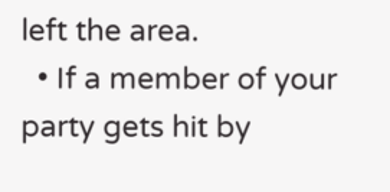left the area.
  • If a member of your party gets hit by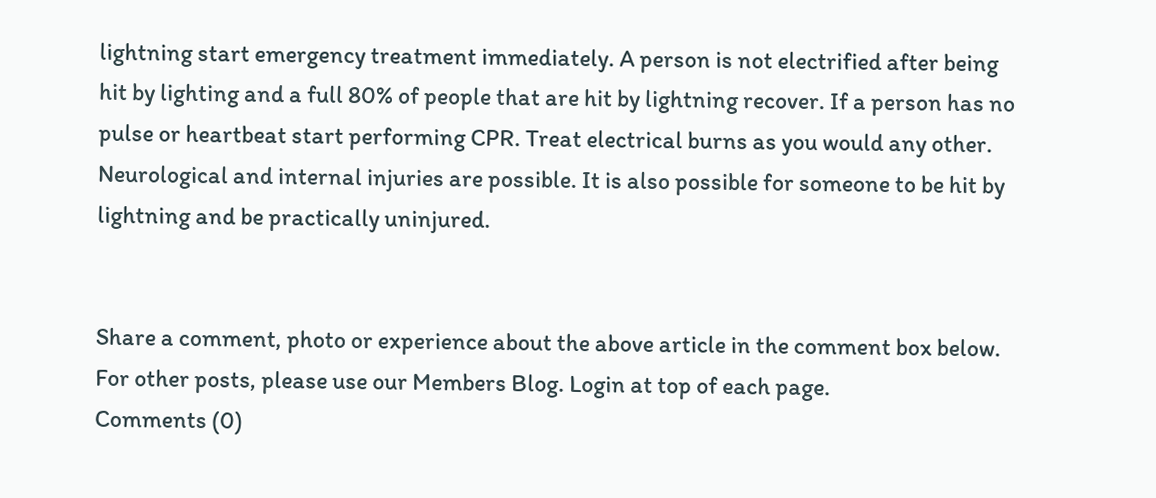lightning start emergency treatment immediately. A person is not electrified after being hit by lighting and a full 80% of people that are hit by lightning recover. If a person has no pulse or heartbeat start performing CPR. Treat electrical burns as you would any other. Neurological and internal injuries are possible. It is also possible for someone to be hit by lightning and be practically uninjured.


Share a comment, photo or experience about the above article in the comment box below.
For other posts, please use our Members Blog. Login at top of each page.
Comments (0)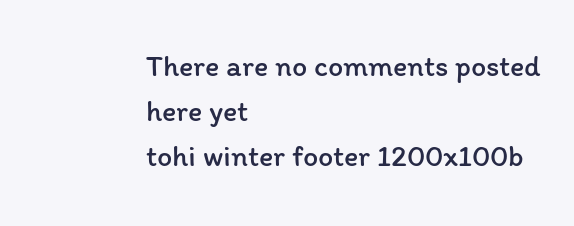There are no comments posted here yet
tohi winter footer 1200x100b